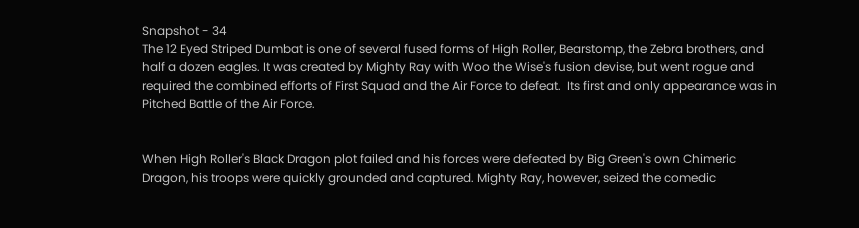Snapshot - 34
The 12 Eyed Striped Dumbat is one of several fused forms of High Roller, Bearstomp, the Zebra brothers, and half a dozen eagles. It was created by Mighty Ray with Woo the Wise's fusion devise, but went rogue and required the combined efforts of First Squad and the Air Force to defeat.  Its first and only appearance was in Pitched Battle of the Air Force.


When High Roller's Black Dragon plot failed and his forces were defeated by Big Green's own Chimeric Dragon, his troops were quickly grounded and captured. Mighty Ray, however, seized the comedic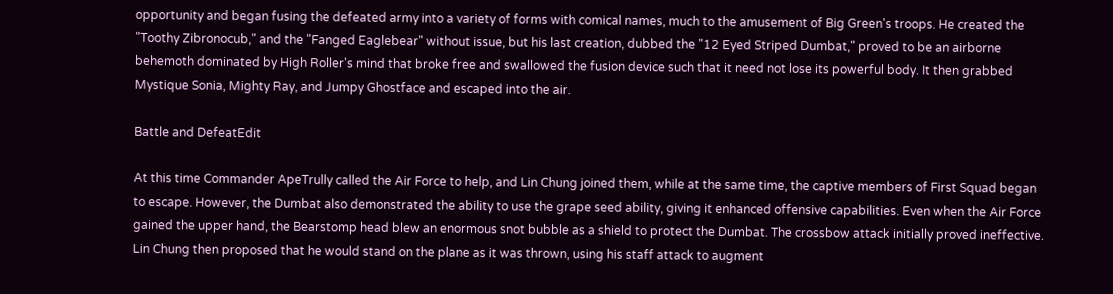opportunity and began fusing the defeated army into a variety of forms with comical names, much to the amusement of Big Green's troops. He created the "Toothy Zibronocub," and the "Fanged Eaglebear" without issue, but his last creation, dubbed the "12 Eyed Striped Dumbat," proved to be an airborne behemoth dominated by High Roller's mind that broke free and swallowed the fusion device such that it need not lose its powerful body. It then grabbed Mystique Sonia, Mighty Ray, and Jumpy Ghostface and escaped into the air.

Battle and DefeatEdit

At this time Commander ApeTrully called the Air Force to help, and Lin Chung joined them, while at the same time, the captive members of First Squad began to escape. However, the Dumbat also demonstrated the ability to use the grape seed ability, giving it enhanced offensive capabilities. Even when the Air Force gained the upper hand, the Bearstomp head blew an enormous snot bubble as a shield to protect the Dumbat. The crossbow attack initially proved ineffective. Lin Chung then proposed that he would stand on the plane as it was thrown, using his staff attack to augment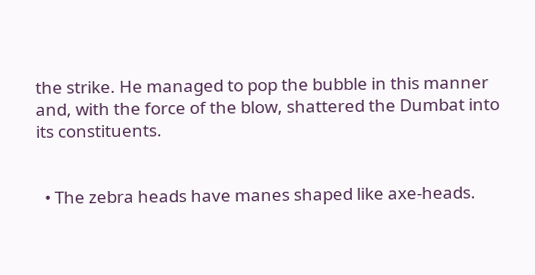the strike. He managed to pop the bubble in this manner and, with the force of the blow, shattered the Dumbat into its constituents.


  • The zebra heads have manes shaped like axe-heads.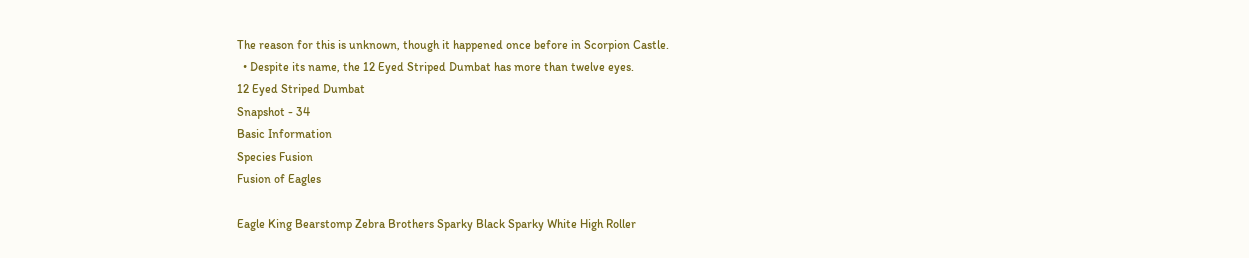The reason for this is unknown, though it happened once before in Scorpion Castle.
  • Despite its name, the 12 Eyed Striped Dumbat has more than twelve eyes.
12 Eyed Striped Dumbat
Snapshot - 34
Basic Information
Species Fusion
Fusion of Eagles

Eagle King Bearstomp Zebra Brothers Sparky Black Sparky White High Roller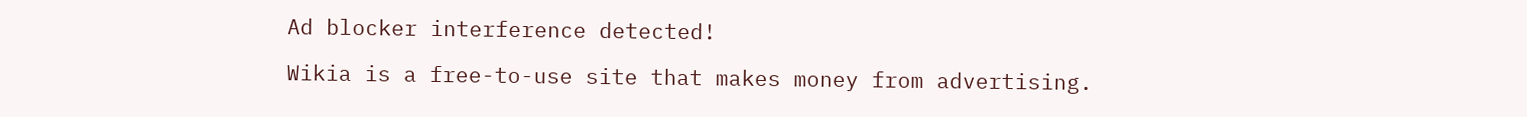Ad blocker interference detected!

Wikia is a free-to-use site that makes money from advertising.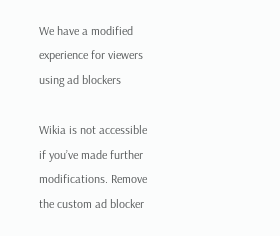We have a modified experience for viewers using ad blockers

Wikia is not accessible if you’ve made further modifications. Remove the custom ad blocker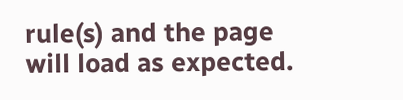rule(s) and the page will load as expected.